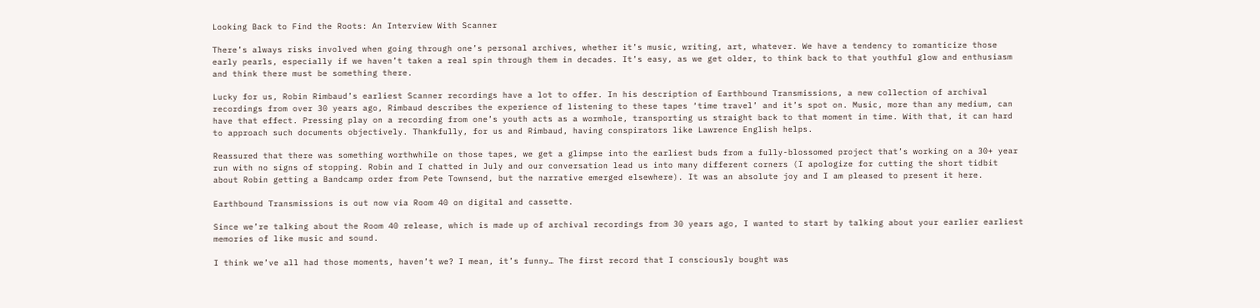Looking Back to Find the Roots: An Interview With Scanner

There’s always risks involved when going through one’s personal archives, whether it’s music, writing, art, whatever. We have a tendency to romanticize those early pearls, especially if we haven’t taken a real spin through them in decades. It’s easy, as we get older, to think back to that youthful glow and enthusiasm and think there must be something there.

Lucky for us, Robin Rimbaud’s earliest Scanner recordings have a lot to offer. In his description of Earthbound Transmissions, a new collection of archival recordings from over 30 years ago, Rimbaud describes the experience of listening to these tapes ‘time travel’ and it’s spot on. Music, more than any medium, can have that effect. Pressing play on a recording from one’s youth acts as a wormhole, transporting us straight back to that moment in time. With that, it can hard to approach such documents objectively. Thankfully, for us and Rimbaud, having conspirators like Lawrence English helps.

Reassured that there was something worthwhile on those tapes, we get a glimpse into the earliest buds from a fully-blossomed project that’s working on a 30+ year run with no signs of stopping. Robin and I chatted in July and our conversation lead us into many different corners (I apologize for cutting the short tidbit about Robin getting a Bandcamp order from Pete Townsend, but the narrative emerged elsewhere). It was an absolute joy and I am pleased to present it here.

Earthbound Transmissions is out now via Room 40 on digital and cassette.

Since we’re talking about the Room 40 release, which is made up of archival recordings from 30 years ago, I wanted to start by talking about your earlier earliest memories of like music and sound.

I think we’ve all had those moments, haven’t we? I mean, it’s funny… The first record that I consciously bought was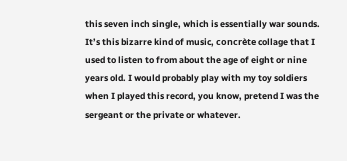this seven inch single, which is essentially war sounds. It’s this bizarre kind of music, concrète collage that I used to listen to from about the age of eight or nine years old. I would probably play with my toy soldiers when I played this record, you know, pretend I was the sergeant or the private or whatever.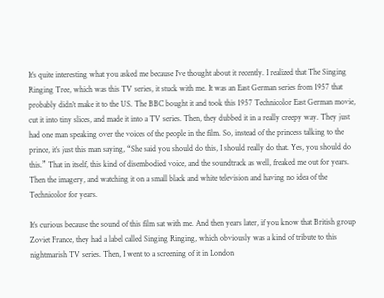It’s quite interesting what you asked me because I’ve thought about it recently. I realized that The Singing Ringing Tree, which was this TV series, it stuck with me. It was an East German series from 1957 that probably didn’t make it to the US. The BBC bought it and took this 1957 Technicolor East German movie, cut it into tiny slices, and made it into a TV series. Then, they dubbed it in a really creepy way. They just had one man speaking over the voices of the people in the film. So, instead of the princess talking to the prince, it’s just this man saying, “She said you should do this, I should really do that. Yes, you should do this.” That in itself, this kind of disembodied voice, and the soundtrack as well, freaked me out for years. Then the imagery, and watching it on a small black and white television and having no idea of the Technicolor for years.

It’s curious because the sound of this film sat with me. And then years later, if you know that British group Zoviet France, they had a label called Singing Ringing, which obviously was a kind of tribute to this nightmarish TV series. Then, I went to a screening of it in London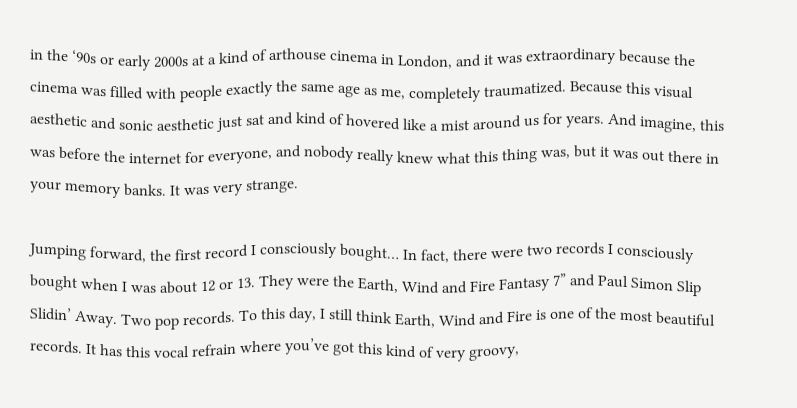in the ‘90s or early 2000s at a kind of arthouse cinema in London, and it was extraordinary because the cinema was filled with people exactly the same age as me, completely traumatized. Because this visual aesthetic and sonic aesthetic just sat and kind of hovered like a mist around us for years. And imagine, this was before the internet for everyone, and nobody really knew what this thing was, but it was out there in your memory banks. It was very strange.

Jumping forward, the first record I consciously bought… In fact, there were two records I consciously bought when I was about 12 or 13. They were the Earth, Wind and Fire Fantasy 7” and Paul Simon Slip Slidin’ Away. Two pop records. To this day, I still think Earth, Wind and Fire is one of the most beautiful records. It has this vocal refrain where you’ve got this kind of very groovy,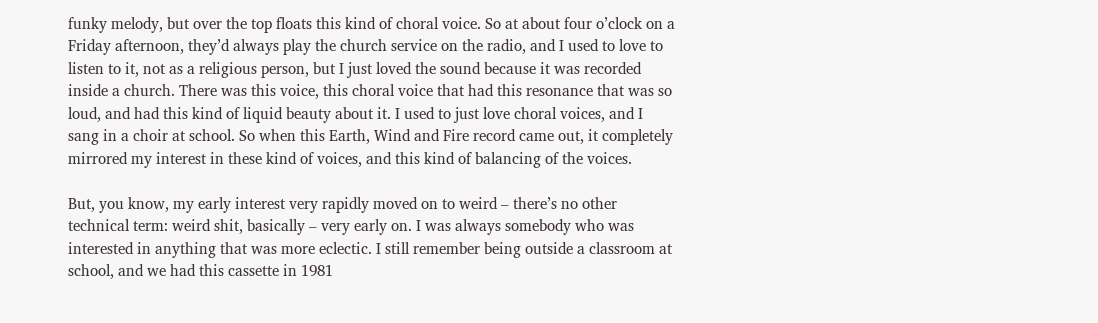funky melody, but over the top floats this kind of choral voice. So at about four o’clock on a Friday afternoon, they’d always play the church service on the radio, and I used to love to listen to it, not as a religious person, but I just loved the sound because it was recorded inside a church. There was this voice, this choral voice that had this resonance that was so loud, and had this kind of liquid beauty about it. I used to just love choral voices, and I sang in a choir at school. So when this Earth, Wind and Fire record came out, it completely mirrored my interest in these kind of voices, and this kind of balancing of the voices.

But, you know, my early interest very rapidly moved on to weird – there’s no other technical term: weird shit, basically – very early on. I was always somebody who was interested in anything that was more eclectic. I still remember being outside a classroom at school, and we had this cassette in 1981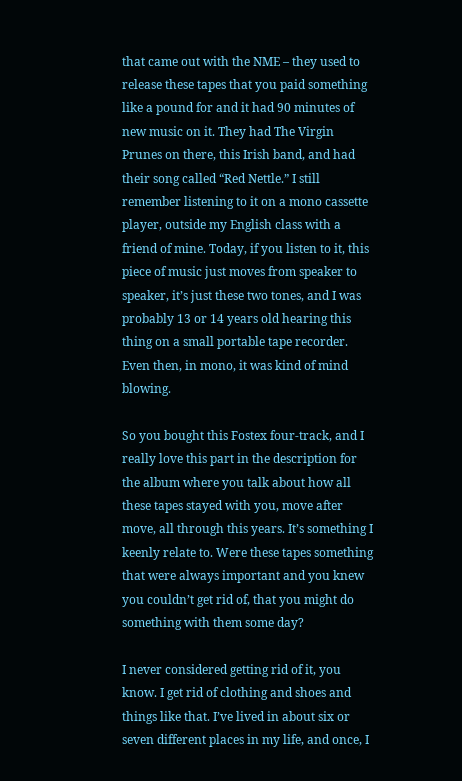that came out with the NME – they used to release these tapes that you paid something like a pound for and it had 90 minutes of new music on it. They had The Virgin Prunes on there, this Irish band, and had their song called “Red Nettle.” I still remember listening to it on a mono cassette player, outside my English class with a friend of mine. Today, if you listen to it, this piece of music just moves from speaker to speaker, it’s just these two tones, and I was probably 13 or 14 years old hearing this thing on a small portable tape recorder. Even then, in mono, it was kind of mind blowing.

So you bought this Fostex four-track, and I really love this part in the description for the album where you talk about how all these tapes stayed with you, move after move, all through this years. It’s something I keenly relate to. Were these tapes something that were always important and you knew you couldn’t get rid of, that you might do something with them some day?

I never considered getting rid of it, you know. I get rid of clothing and shoes and things like that. I’ve lived in about six or seven different places in my life, and once, I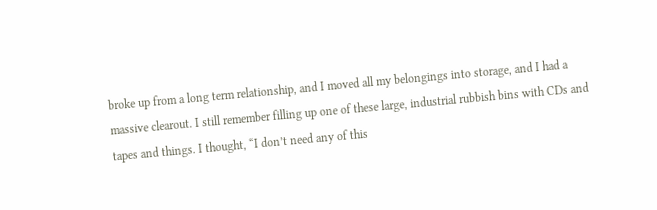broke up from a long term relationship, and I moved all my belongings into storage, and I had a massive clearout. I still remember filling up one of these large, industrial rubbish bins with CDs and tapes and things. I thought, “I don’t need any of this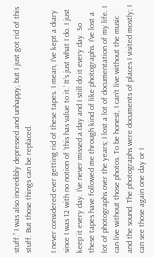stuff.” I was also incredibly depressed and unhappy, but I just got rid of this stuff. But those things can be replaced.

I never considered ever getting rid of these tapes. I mean, I’ve kept a diary since I was 12 with no notion of ‘this has value to it.’ It’s just what I do. I just keep it every day. I’ve never missed a day and I still do it every day. So these tapes have followed me through kind of like photographs. I’ve lost a lot of photographs over the years; I lost a lot of documentation of my life. I can live without those photos. To be honest, I can’t live without the music and the sound. The photographs were documents of places I visited mostly; I can see those again one day or I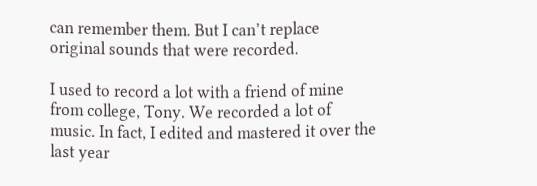can remember them. But I can’t replace original sounds that were recorded.

I used to record a lot with a friend of mine from college, Tony. We recorded a lot of music. In fact, I edited and mastered it over the last year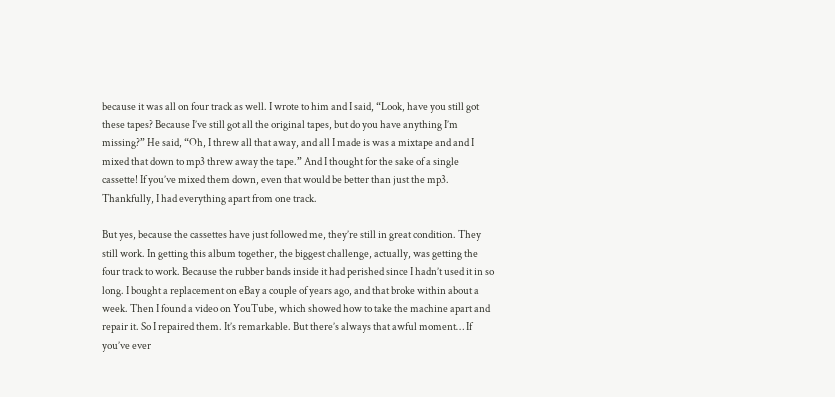because it was all on four track as well. I wrote to him and I said, “Look, have you still got these tapes? Because I’ve still got all the original tapes, but do you have anything I’m missing?” He said, “Oh, I threw all that away, and all I made is was a mixtape and and I mixed that down to mp3 threw away the tape.” And I thought for the sake of a single cassette! If you’ve mixed them down, even that would be better than just the mp3. Thankfully, I had everything apart from one track.

But yes, because the cassettes have just followed me, they’re still in great condition. They still work. In getting this album together, the biggest challenge, actually, was getting the four track to work. Because the rubber bands inside it had perished since I hadn’t used it in so long. I bought a replacement on eBay a couple of years ago, and that broke within about a week. Then I found a video on YouTube, which showed how to take the machine apart and repair it. So I repaired them. It’s remarkable. But there’s always that awful moment… If you’ve ever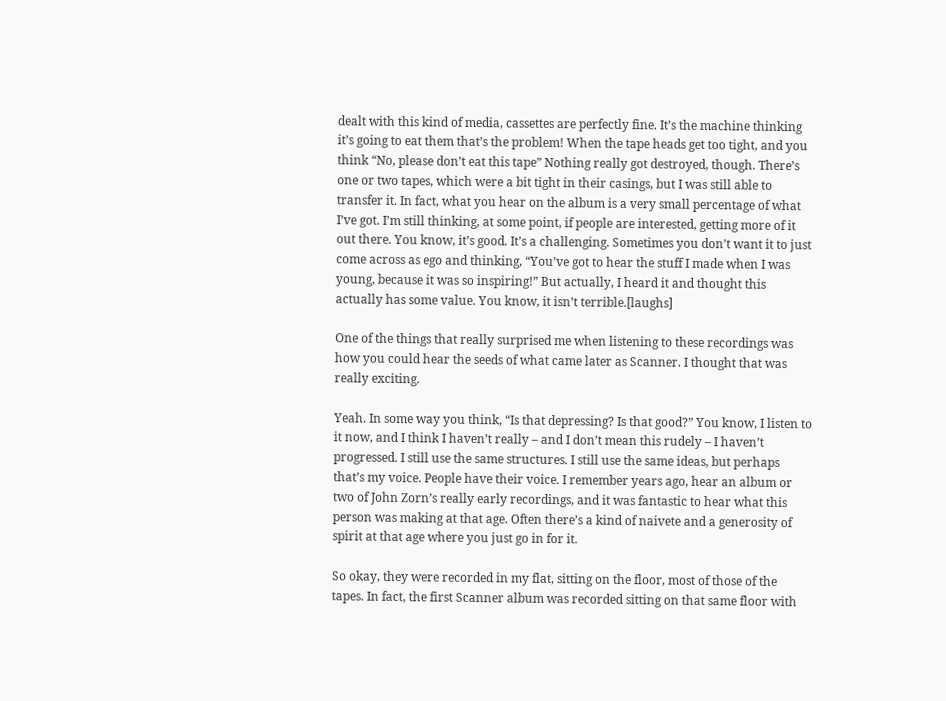dealt with this kind of media, cassettes are perfectly fine. It’s the machine thinking it’s going to eat them that’s the problem! When the tape heads get too tight, and you think “No, please don’t eat this tape” Nothing really got destroyed, though. There’s one or two tapes, which were a bit tight in their casings, but I was still able to transfer it. In fact, what you hear on the album is a very small percentage of what I’ve got. I’m still thinking, at some point, if people are interested, getting more of it out there. You know, it’s good. It’s a challenging. Sometimes you don’t want it to just come across as ego and thinking, “You’ve got to hear the stuff I made when I was young, because it was so inspiring!” But actually, I heard it and thought this actually has some value. You know, it isn’t terrible.[laughs]

One of the things that really surprised me when listening to these recordings was how you could hear the seeds of what came later as Scanner. I thought that was really exciting.

Yeah. In some way you think, “Is that depressing? Is that good?” You know, I listen to it now, and I think I haven’t really – and I don’t mean this rudely – I haven’t progressed. I still use the same structures. I still use the same ideas, but perhaps that’s my voice. People have their voice. I remember years ago, hear an album or two of John Zorn’s really early recordings, and it was fantastic to hear what this person was making at that age. Often there’s a kind of naivete and a generosity of spirit at that age where you just go in for it.

So okay, they were recorded in my flat, sitting on the floor, most of those of the tapes. In fact, the first Scanner album was recorded sitting on that same floor with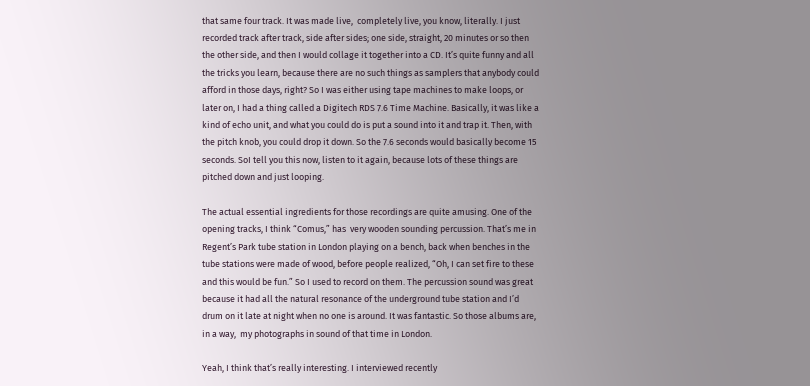that same four track. It was made live,  completely live, you know, literally. I just recorded track after track, side after sides; one side, straight, 20 minutes or so then the other side, and then I would collage it together into a CD. It’s quite funny and all the tricks you learn, because there are no such things as samplers that anybody could afford in those days, right? So I was either using tape machines to make loops, or later on, I had a thing called a Digitech RDS 7.6 Time Machine. Basically, it was like a kind of echo unit, and what you could do is put a sound into it and trap it. Then, with the pitch knob, you could drop it down. So the 7.6 seconds would basically become 15 seconds. SoI tell you this now, listen to it again, because lots of these things are pitched down and just looping.

The actual essential ingredients for those recordings are quite amusing. One of the opening tracks, I think “Comus,” has  very wooden sounding percussion. That’s me in Regent’s Park tube station in London playing on a bench, back when benches in the tube stations were made of wood, before people realized, “Oh, I can set fire to these and this would be fun.” So I used to record on them. The percussion sound was great because it had all the natural resonance of the underground tube station and I’d drum on it late at night when no one is around. It was fantastic. So those albums are, in a way,  my photographs in sound of that time in London.

Yeah, I think that’s really interesting. I interviewed recently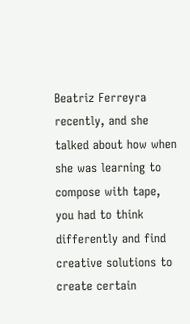Beatriz Ferreyra recently, and she talked about how when she was learning to compose with tape, you had to think differently and find creative solutions to create certain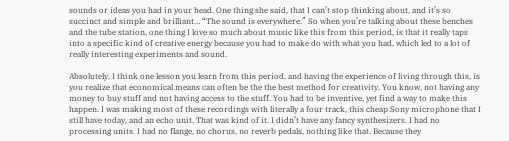sounds or ideas you had in your head. One thing she said, that I can’t stop thinking about, and it’s so succinct and simple and brilliant… “The sound is everywhere.” So when you’re talking about these benches and the tube station, one thing I love so much about music like this from this period, is that it really taps into a specific kind of creative energy because you had to make do with what you had, which led to a lot of really interesting experiments and sound.

Absolutely. I think one lesson you learn from this period, and having the experience of living through this, is you realize that economical means can often be the the best method for creativity. You know, not having any money to buy stuff and not having access to the stuff. You had to be inventive, yet find a way to make this happen. I was making most of these recordings with literally a four track, this cheap Sony microphone that I still have today, and an echo unit. That was kind of it. I didn’t have any fancy synthesizers. I had no processing units. I had no flange, no chorus, no reverb pedals, nothing like that. Because they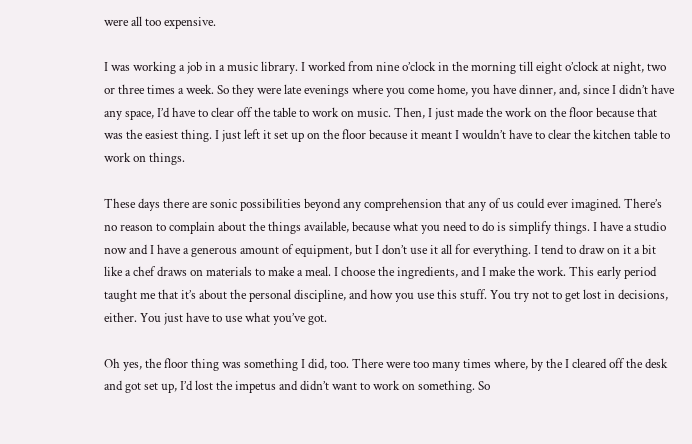were all too expensive.

I was working a job in a music library. I worked from nine o’clock in the morning till eight o’clock at night, two or three times a week. So they were late evenings where you come home, you have dinner, and, since I didn’t have any space, I’d have to clear off the table to work on music. Then, I just made the work on the floor because that was the easiest thing. I just left it set up on the floor because it meant I wouldn’t have to clear the kitchen table to work on things.

These days there are sonic possibilities beyond any comprehension that any of us could ever imagined. There’s no reason to complain about the things available, because what you need to do is simplify things. I have a studio now and I have a generous amount of equipment, but I don’t use it all for everything. I tend to draw on it a bit like a chef draws on materials to make a meal. I choose the ingredients, and I make the work. This early period taught me that it’s about the personal discipline, and how you use this stuff. You try not to get lost in decisions, either. You just have to use what you’ve got.

Oh yes, the floor thing was something I did, too. There were too many times where, by the I cleared off the desk and got set up, I’d lost the impetus and didn’t want to work on something. So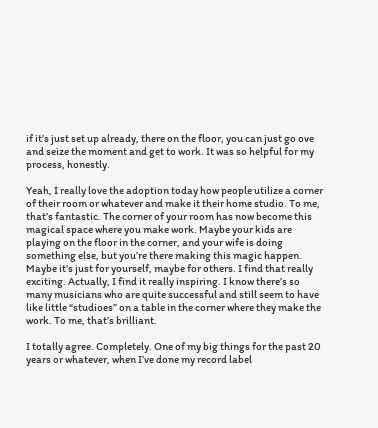if it’s just set up already, there on the floor, you can just go ove and seize the moment and get to work. It was so helpful for my process, honestly.

Yeah, I really love the adoption today how people utilize a corner of their room or whatever and make it their home studio. To me, that’s fantastic. The corner of your room has now become this magical space where you make work. Maybe your kids are playing on the floor in the corner, and your wife is doing something else, but you’re there making this magic happen. Maybe it’s just for yourself, maybe for others. I find that really exciting. Actually, I find it really inspiring. I know there’s so many musicians who are quite successful and still seem to have like little “studioes” on a table in the corner where they make the work. To me, that’s brilliant.

I totally agree. Completely. One of my big things for the past 20 years or whatever, when I’ve done my record label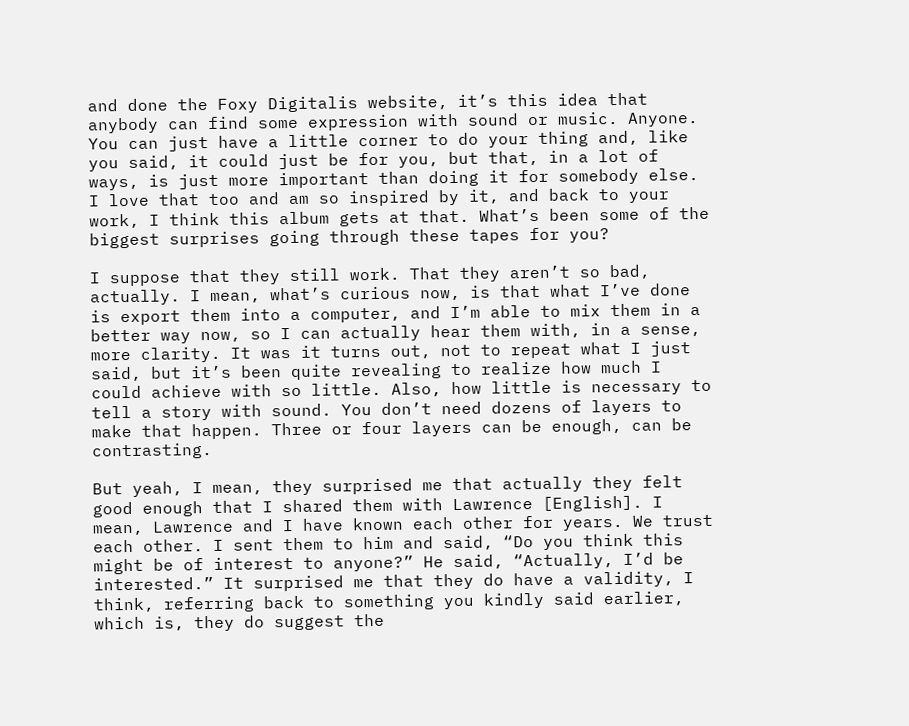and done the Foxy Digitalis website, it’s this idea that anybody can find some expression with sound or music. Anyone. You can just have a little corner to do your thing and, like you said, it could just be for you, but that, in a lot of ways, is just more important than doing it for somebody else. I love that too and am so inspired by it, and back to your work, I think this album gets at that. What’s been some of the biggest surprises going through these tapes for you?

I suppose that they still work. That they aren’t so bad, actually. I mean, what’s curious now, is that what I’ve done is export them into a computer, and I’m able to mix them in a better way now, so I can actually hear them with, in a sense, more clarity. It was it turns out, not to repeat what I just said, but it’s been quite revealing to realize how much I could achieve with so little. Also, how little is necessary to tell a story with sound. You don’t need dozens of layers to make that happen. Three or four layers can be enough, can be contrasting.

But yeah, I mean, they surprised me that actually they felt good enough that I shared them with Lawrence [English]. I mean, Lawrence and I have known each other for years. We trust each other. I sent them to him and said, “Do you think this might be of interest to anyone?” He said, “Actually, I’d be interested.” It surprised me that they do have a validity, I think, referring back to something you kindly said earlier, which is, they do suggest the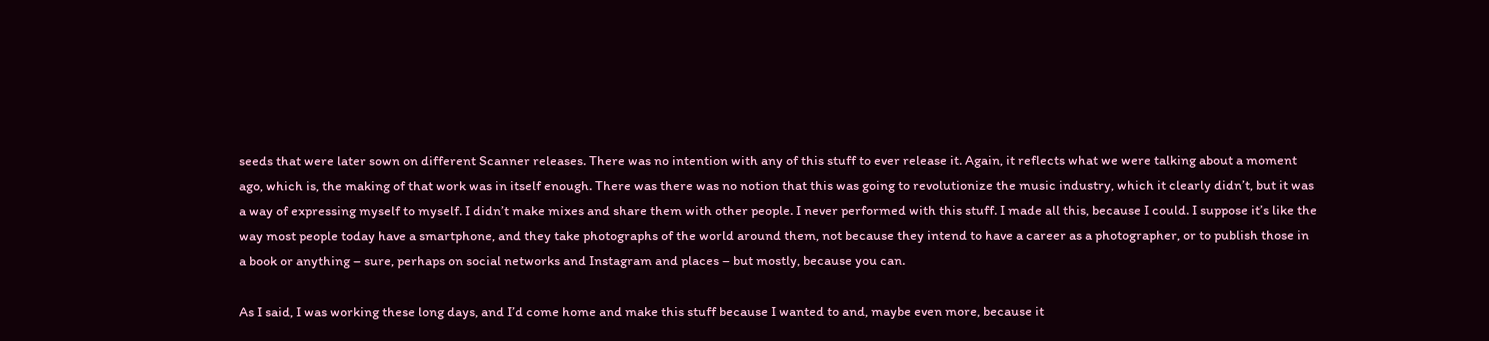seeds that were later sown on different Scanner releases. There was no intention with any of this stuff to ever release it. Again, it reflects what we were talking about a moment ago, which is, the making of that work was in itself enough. There was there was no notion that this was going to revolutionize the music industry, which it clearly didn’t, but it was a way of expressing myself to myself. I didn’t make mixes and share them with other people. I never performed with this stuff. I made all this, because I could. I suppose it’s like the way most people today have a smartphone, and they take photographs of the world around them, not because they intend to have a career as a photographer, or to publish those in a book or anything – sure, perhaps on social networks and Instagram and places – but mostly, because you can.

As I said, I was working these long days, and I’d come home and make this stuff because I wanted to and, maybe even more, because it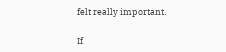felt really important.

If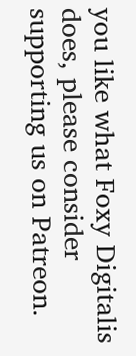you like what Foxy Digitalis does, please consider supporting us on Patreon.